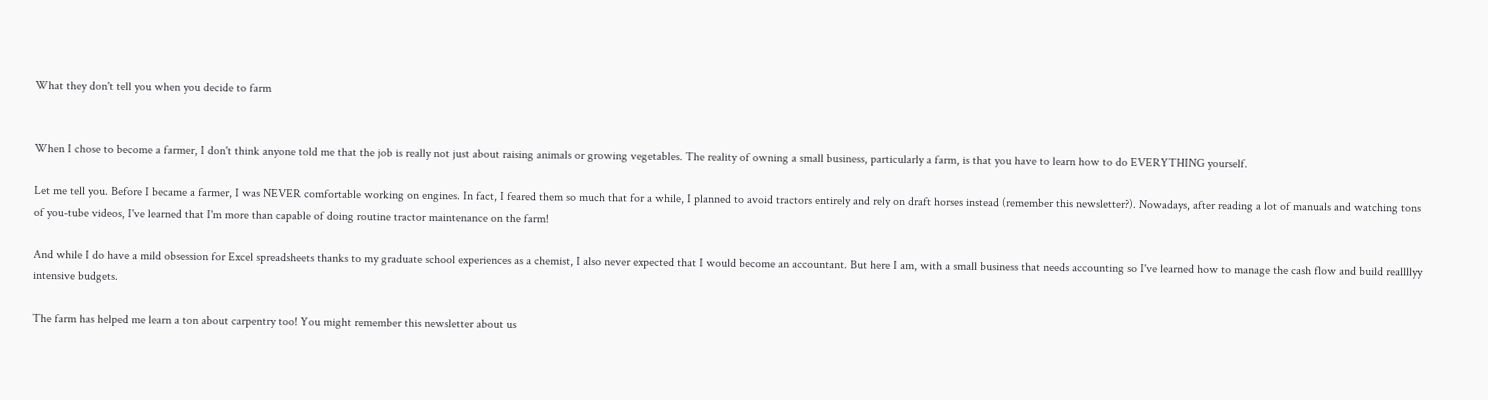What they don't tell you when you decide to farm


When I chose to become a farmer, I don't think anyone told me that the job is really not just about raising animals or growing vegetables. The reality of owning a small business, particularly a farm, is that you have to learn how to do EVERYTHING yourself.

Let me tell you. Before I became a farmer, I was NEVER comfortable working on engines. In fact, I feared them so much that for a while, I planned to avoid tractors entirely and rely on draft horses instead (remember this newsletter?). Nowadays, after reading a lot of manuals and watching tons of you-tube videos, I've learned that I'm more than capable of doing routine tractor maintenance on the farm!

And while I do have a mild obsession for Excel spreadsheets thanks to my graduate school experiences as a chemist, I also never expected that I would become an accountant. But here I am, with a small business that needs accounting so I've learned how to manage the cash flow and build reallllyy intensive budgets.

The farm has helped me learn a ton about carpentry too! You might remember this newsletter about us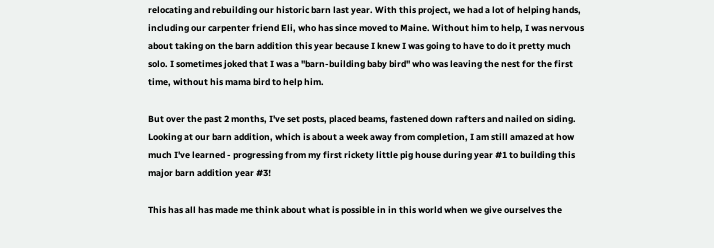relocating and rebuilding our historic barn last year. With this project, we had a lot of helping hands, including our carpenter friend Eli, who has since moved to Maine. Without him to help, I was nervous about taking on the barn addition this year because I knew I was going to have to do it pretty much solo. I sometimes joked that I was a "barn-building baby bird" who was leaving the nest for the first time, without his mama bird to help him.

But over the past 2 months, I've set posts, placed beams, fastened down rafters and nailed on siding.  Looking at our barn addition, which is about a week away from completion, I am still amazed at how much I've learned - progressing from my first rickety little pig house during year #1 to building this major barn addition year #3!

This has all has made me think about what is possible in in this world when we give ourselves the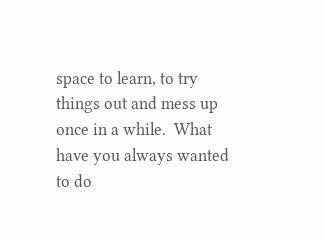space to learn, to try things out and mess up once in a while.  What have you always wanted to do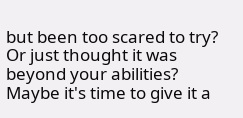but been too scared to try? Or just thought it was beyond your abilities? Maybe it's time to give it a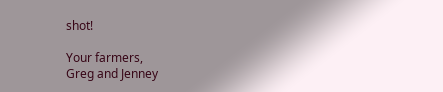shot!

Your farmers,
Greg and Jenney